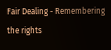Fair Dealing - Remembering the rights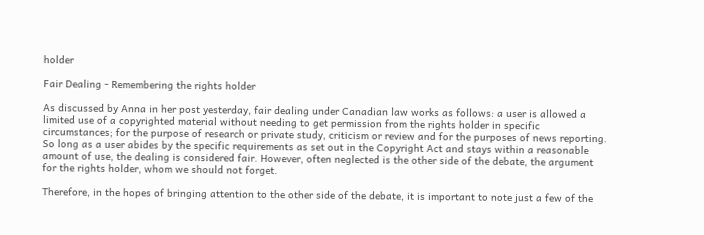holder

Fair Dealing - Remembering the rights holder

As discussed by Anna in her post yesterday, fair dealing under Canadian law works as follows: a user is allowed a limited use of a copyrighted material without needing to get permission from the rights holder in specific circumstances; for the purpose of research or private study, criticism or review and for the purposes of news reporting. So long as a user abides by the specific requirements as set out in the Copyright Act and stays within a reasonable amount of use, the dealing is considered fair. However, often neglected is the other side of the debate, the argument for the rights holder, whom we should not forget.

Therefore, in the hopes of bringing attention to the other side of the debate, it is important to note just a few of the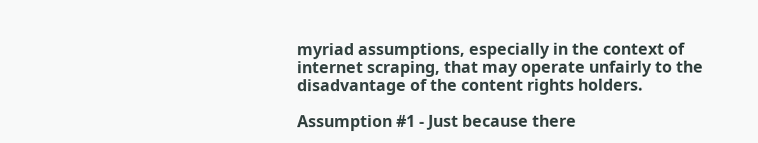myriad assumptions, especially in the context of internet scraping, that may operate unfairly to the disadvantage of the content rights holders.

Assumption #1 - Just because there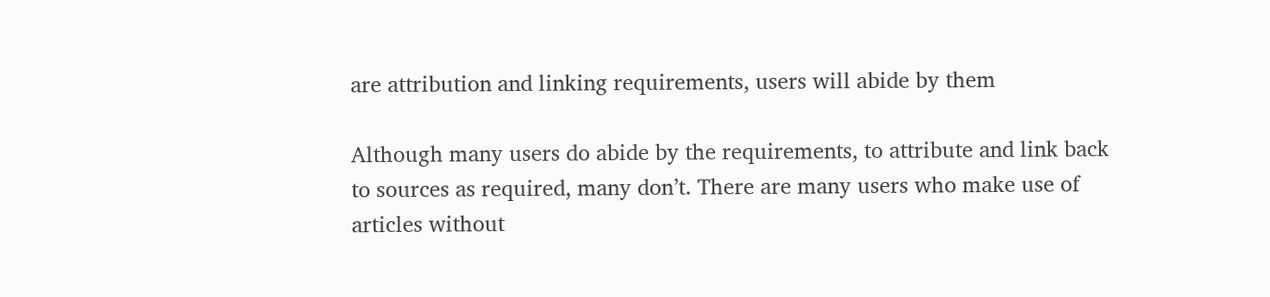are attribution and linking requirements, users will abide by them

Although many users do abide by the requirements, to attribute and link back to sources as required, many don’t. There are many users who make use of articles without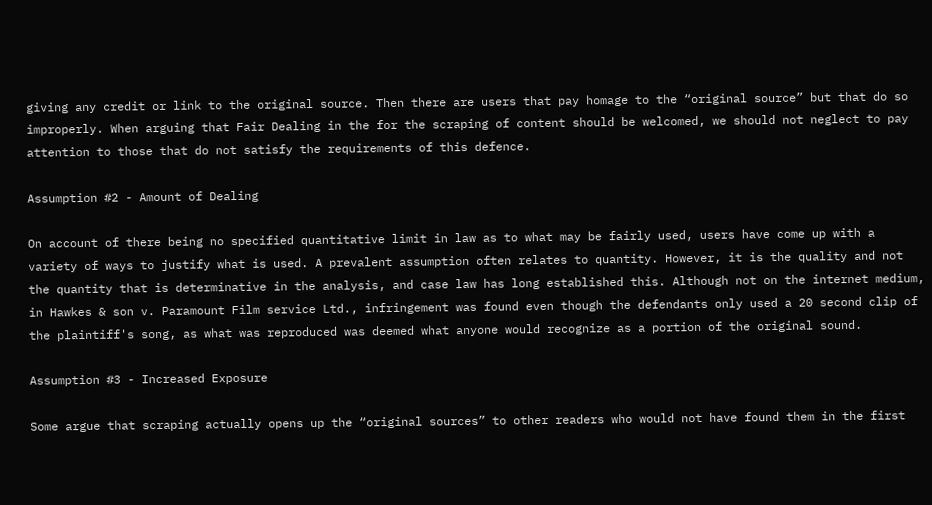giving any credit or link to the original source. Then there are users that pay homage to the “original source” but that do so improperly. When arguing that Fair Dealing in the for the scraping of content should be welcomed, we should not neglect to pay attention to those that do not satisfy the requirements of this defence.

Assumption #2 - Amount of Dealing

On account of there being no specified quantitative limit in law as to what may be fairly used, users have come up with a variety of ways to justify what is used. A prevalent assumption often relates to quantity. However, it is the quality and not the quantity that is determinative in the analysis, and case law has long established this. Although not on the internet medium, in Hawkes & son v. Paramount Film service Ltd., infringement was found even though the defendants only used a 20 second clip of the plaintiff's song, as what was reproduced was deemed what anyone would recognize as a portion of the original sound.

Assumption #3 - Increased Exposure

Some argue that scraping actually opens up the “original sources” to other readers who would not have found them in the first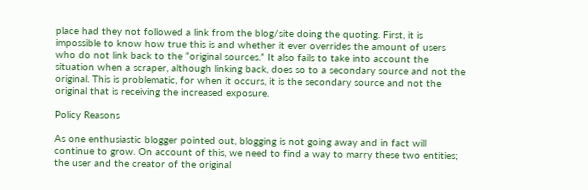place had they not followed a link from the blog/site doing the quoting. First, it is impossible to know how true this is and whether it ever overrides the amount of users who do not link back to the “original sources.” It also fails to take into account the situation when a scraper, although linking back, does so to a secondary source and not the original. This is problematic, for when it occurs, it is the secondary source and not the original that is receiving the increased exposure.

Policy Reasons

As one enthusiastic blogger pointed out, blogging is not going away and in fact will continue to grow. On account of this, we need to find a way to marry these two entities; the user and the creator of the original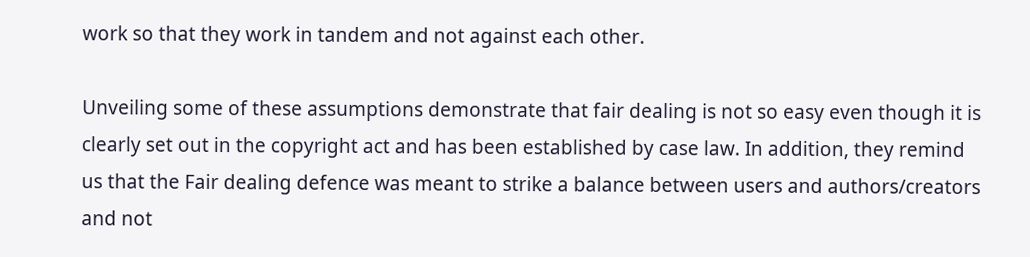work so that they work in tandem and not against each other.

Unveiling some of these assumptions demonstrate that fair dealing is not so easy even though it is clearly set out in the copyright act and has been established by case law. In addition, they remind us that the Fair dealing defence was meant to strike a balance between users and authors/creators and not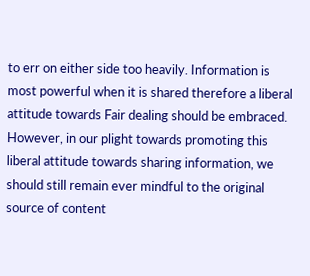to err on either side too heavily. Information is most powerful when it is shared therefore a liberal attitude towards Fair dealing should be embraced. However, in our plight towards promoting this liberal attitude towards sharing information, we should still remain ever mindful to the original source of content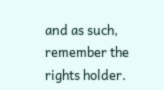and as such, remember the rights holder.